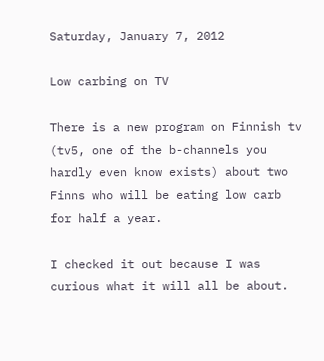Saturday, January 7, 2012

Low carbing on TV

There is a new program on Finnish tv (tv5, one of the b-channels you hardly even know exists) about two Finns who will be eating low carb for half a year.

I checked it out because I was curious what it will all be about.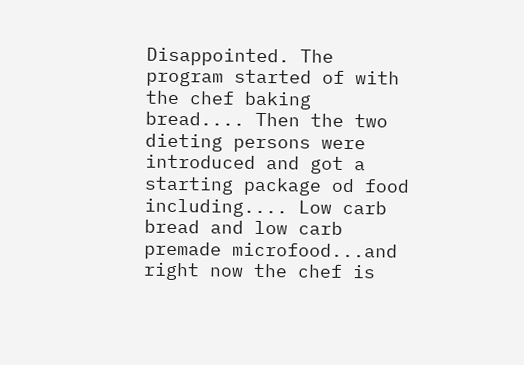Disappointed. The program started of with the chef baking bread.... Then the two dieting persons were introduced and got a starting package od food including.... Low carb bread and low carb premade microfood...and right now the chef is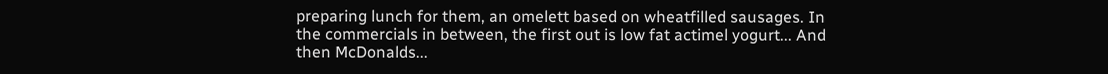preparing lunch for them, an omelett based on wheatfilled sausages. In the commercials in between, the first out is low fat actimel yogurt... And then McDonalds...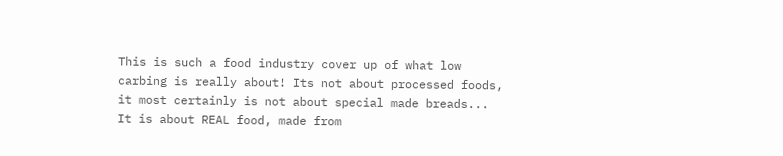This is such a food industry cover up of what low carbing is really about! Its not about processed foods, it most certainly is not about special made breads... It is about REAL food, made from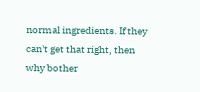normal ingredients. If they can't get that right, then why bother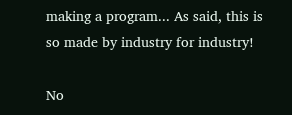making a program... As said, this is so made by industry for industry!

No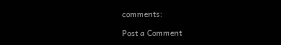comments:

Post a Comment